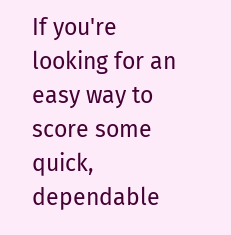If you're looking for an easy way to score some quick, dependable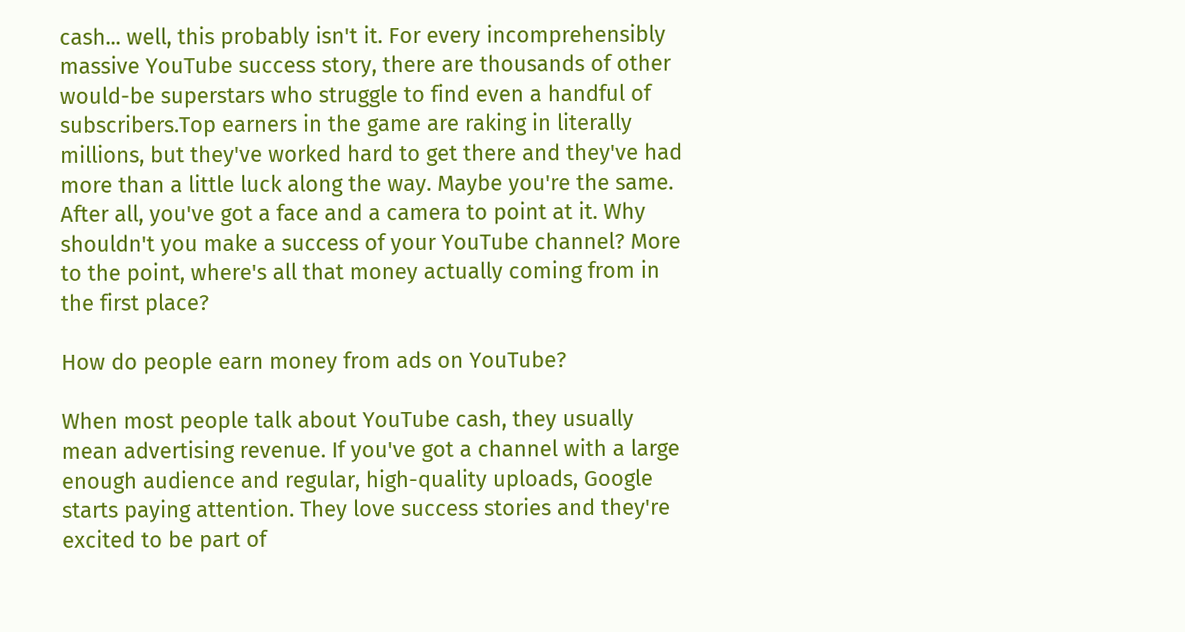cash... well, this probably isn't it. For every incomprehensibly massive YouTube success story, there are thousands of other would-be superstars who struggle to find even a handful of subscribers.Top earners in the game are raking in literally millions, but they've worked hard to get there and they've had more than a little luck along the way. Maybe you're the same. After all, you've got a face and a camera to point at it. Why shouldn't you make a success of your YouTube channel? More to the point, where's all that money actually coming from in the first place?

How do people earn money from ads on YouTube?

When most people talk about YouTube cash, they usually mean advertising revenue. If you've got a channel with a large enough audience and regular, high-quality uploads, Google starts paying attention. They love success stories and they're excited to be part of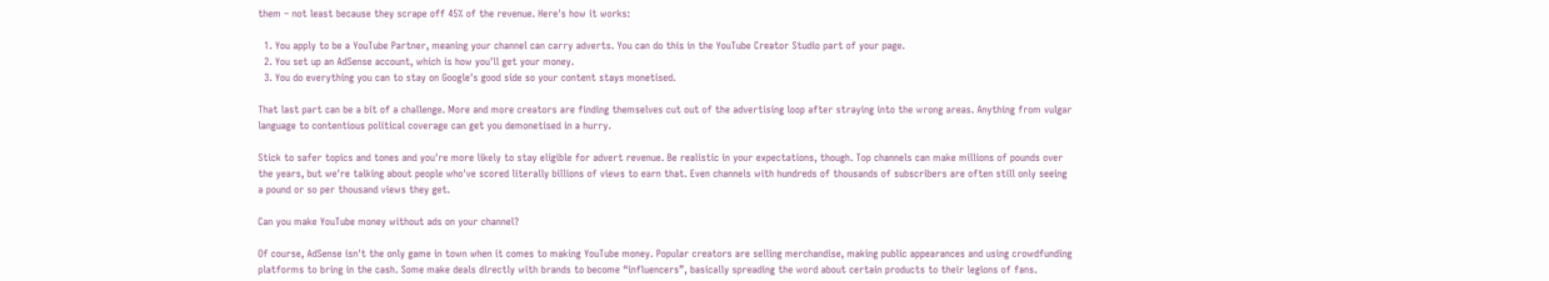them – not least because they scrape off 45% of the revenue. Here's how it works:

  1. You apply to be a YouTube Partner, meaning your channel can carry adverts. You can do this in the YouTube Creator Studio part of your page.
  2. You set up an AdSense account, which is how you'll get your money.
  3. You do everything you can to stay on Google's good side so your content stays monetised.

That last part can be a bit of a challenge. More and more creators are finding themselves cut out of the advertising loop after straying into the wrong areas. Anything from vulgar language to contentious political coverage can get you demonetised in a hurry.

Stick to safer topics and tones and you're more likely to stay eligible for advert revenue. Be realistic in your expectations, though. Top channels can make millions of pounds over the years, but we're talking about people who've scored literally billions of views to earn that. Even channels with hundreds of thousands of subscribers are often still only seeing a pound or so per thousand views they get.

Can you make YouTube money without ads on your channel?

Of course, AdSense isn't the only game in town when it comes to making YouTube money. Popular creators are selling merchandise, making public appearances and using crowdfunding platforms to bring in the cash. Some make deals directly with brands to become “influencers”, basically spreading the word about certain products to their legions of fans.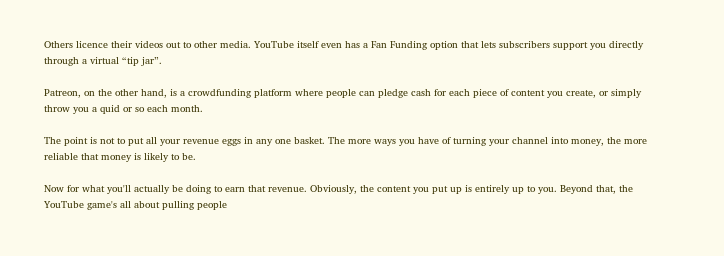Others licence their videos out to other media. YouTube itself even has a Fan Funding option that lets subscribers support you directly through a virtual “tip jar”.

Patreon, on the other hand, is a crowdfunding platform where people can pledge cash for each piece of content you create, or simply throw you a quid or so each month.

The point is not to put all your revenue eggs in any one basket. The more ways you have of turning your channel into money, the more reliable that money is likely to be.

Now for what you'll actually be doing to earn that revenue. Obviously, the content you put up is entirely up to you. Beyond that, the YouTube game's all about pulling people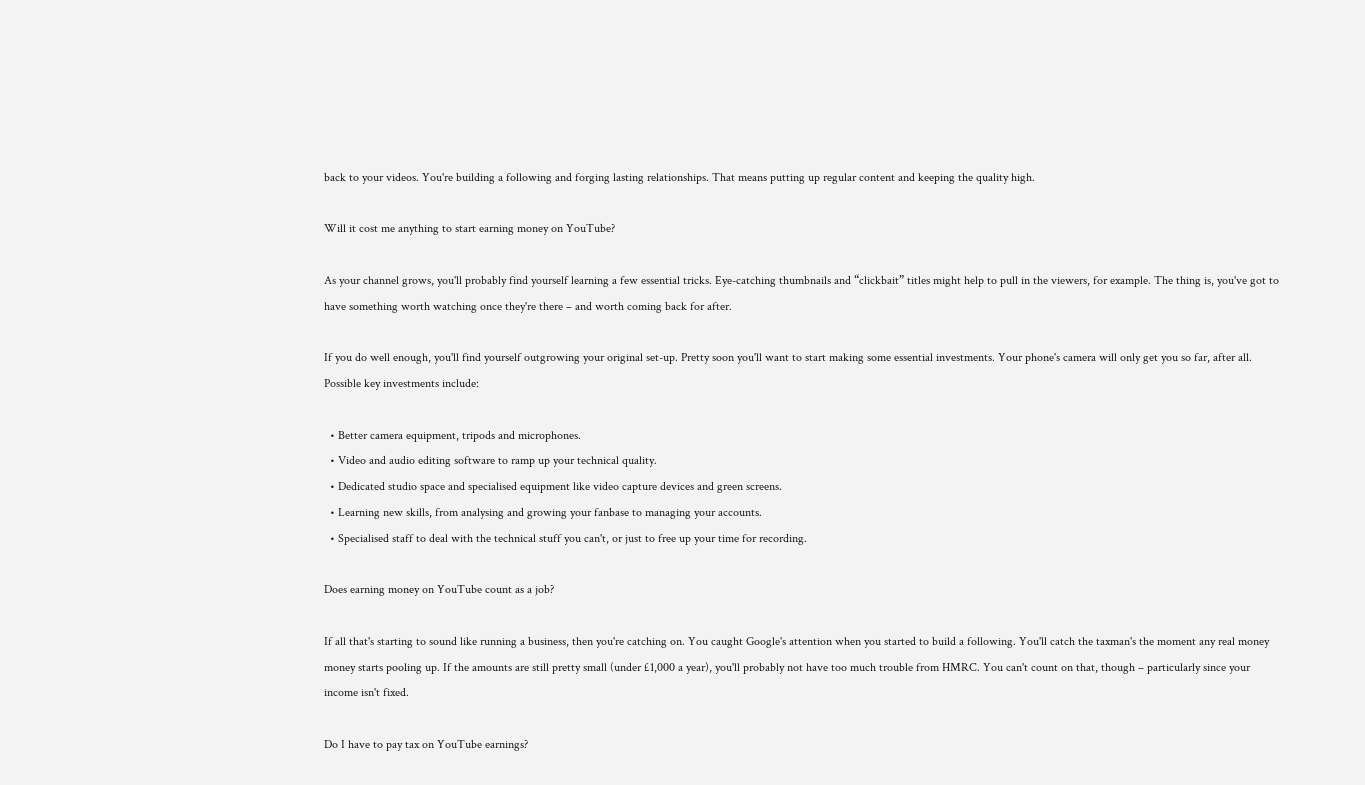back to your videos. You're building a following and forging lasting relationships. That means putting up regular content and keeping the quality high.

Will it cost me anything to start earning money on YouTube?

As your channel grows, you'll probably find yourself learning a few essential tricks. Eye-catching thumbnails and “clickbait” titles might help to pull in the viewers, for example. The thing is, you've got to have something worth watching once they're there – and worth coming back for after.

If you do well enough, you'll find yourself outgrowing your original set-up. Pretty soon you'll want to start making some essential investments. Your phone's camera will only get you so far, after all. Possible key investments include:

  • Better camera equipment, tripods and microphones.
  • Video and audio editing software to ramp up your technical quality.
  • Dedicated studio space and specialised equipment like video capture devices and green screens.
  • Learning new skills, from analysing and growing your fanbase to managing your accounts.
  • Specialised staff to deal with the technical stuff you can't, or just to free up your time for recording.

Does earning money on YouTube count as a job?

If all that's starting to sound like running a business, then you're catching on. You caught Google's attention when you started to build a following. You'll catch the taxman's the moment any real money money starts pooling up. If the amounts are still pretty small (under £1,000 a year), you'll probably not have too much trouble from HMRC. You can't count on that, though – particularly since your income isn't fixed.

Do I have to pay tax on YouTube earnings?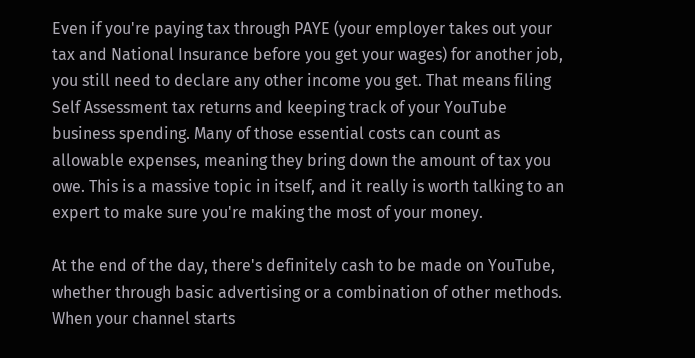Even if you're paying tax through PAYE (your employer takes out your tax and National Insurance before you get your wages) for another job, you still need to declare any other income you get. That means filing Self Assessment tax returns and keeping track of your YouTube business spending. Many of those essential costs can count as allowable expenses, meaning they bring down the amount of tax you owe. This is a massive topic in itself, and it really is worth talking to an expert to make sure you're making the most of your money.

At the end of the day, there's definitely cash to be made on YouTube, whether through basic advertising or a combination of other methods. When your channel starts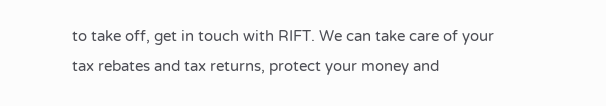to take off, get in touch with RIFT. We can take care of your tax rebates and tax returns, protect your money and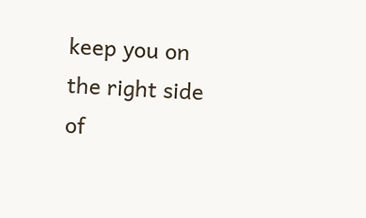keep you on the right side of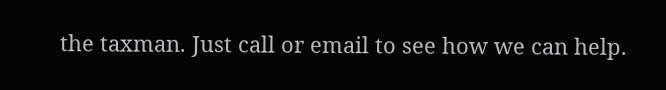the taxman. Just call or email to see how we can help.